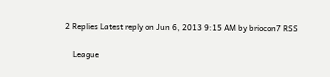2 Replies Latest reply on Jun 6, 2013 9:15 AM by briocon7 RSS

    League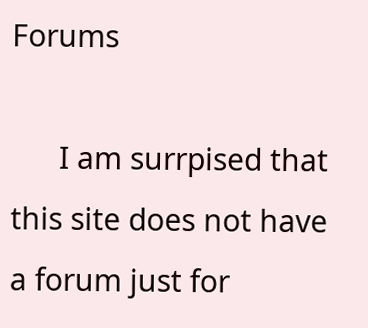Forums

      I am surrpised that this site does not have a forum just for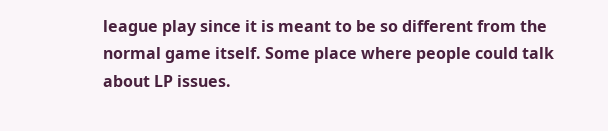league play since it is meant to be so different from the normal game itself. Some place where people could talk about LP issues.